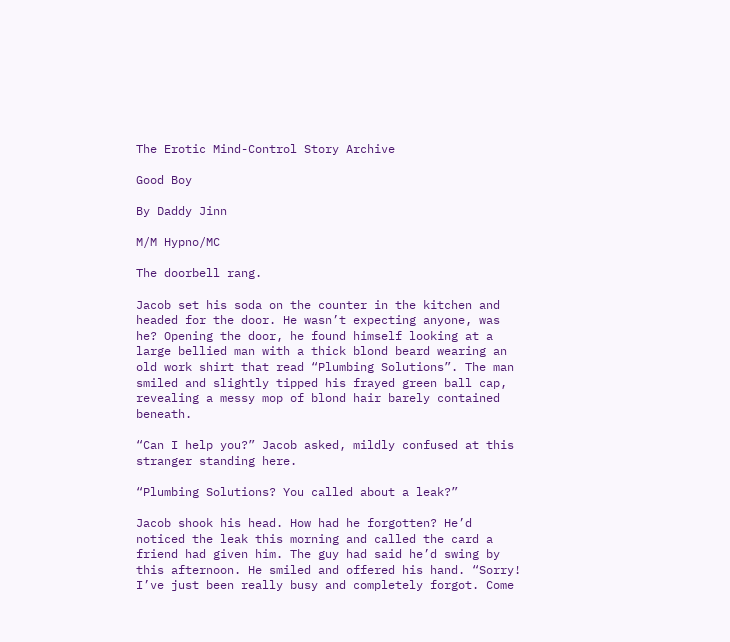The Erotic Mind-Control Story Archive

Good Boy

By Daddy Jinn

M/M Hypno/MC

The doorbell rang.

Jacob set his soda on the counter in the kitchen and headed for the door. He wasn’t expecting anyone, was he? Opening the door, he found himself looking at a large bellied man with a thick blond beard wearing an old work shirt that read “Plumbing Solutions”. The man smiled and slightly tipped his frayed green ball cap, revealing a messy mop of blond hair barely contained beneath.

“Can I help you?” Jacob asked, mildly confused at this stranger standing here.

“Plumbing Solutions? You called about a leak?”

Jacob shook his head. How had he forgotten? He’d noticed the leak this morning and called the card a friend had given him. The guy had said he’d swing by this afternoon. He smiled and offered his hand. “Sorry! I’ve just been really busy and completely forgot. Come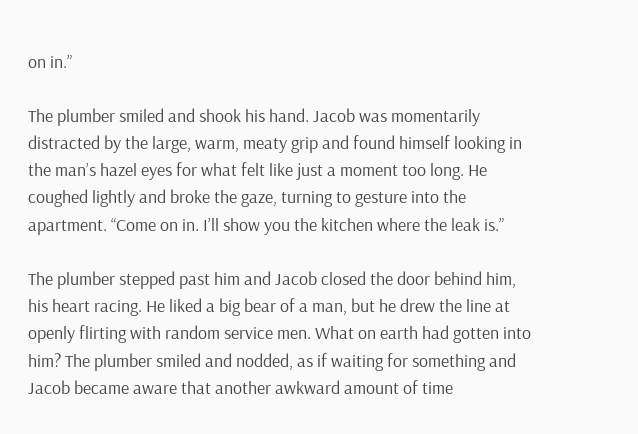on in.”

The plumber smiled and shook his hand. Jacob was momentarily distracted by the large, warm, meaty grip and found himself looking in the man’s hazel eyes for what felt like just a moment too long. He coughed lightly and broke the gaze, turning to gesture into the apartment. “Come on in. I’ll show you the kitchen where the leak is.”

The plumber stepped past him and Jacob closed the door behind him, his heart racing. He liked a big bear of a man, but he drew the line at openly flirting with random service men. What on earth had gotten into him? The plumber smiled and nodded, as if waiting for something and Jacob became aware that another awkward amount of time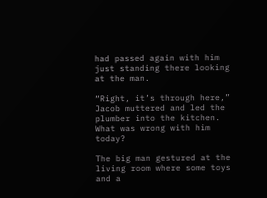had passed again with him just standing there looking at the man.

“Right, it’s through here,” Jacob muttered and led the plumber into the kitchen. What was wrong with him today?

The big man gestured at the living room where some toys and a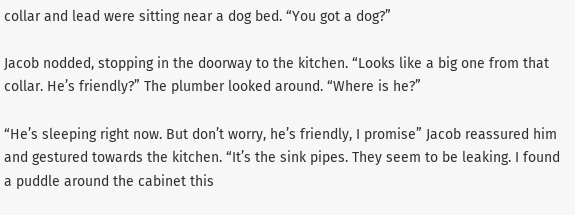collar and lead were sitting near a dog bed. “You got a dog?”

Jacob nodded, stopping in the doorway to the kitchen. “Looks like a big one from that collar. He’s friendly?” The plumber looked around. “Where is he?”

“He’s sleeping right now. But don’t worry, he’s friendly, I promise” Jacob reassured him and gestured towards the kitchen. “It’s the sink pipes. They seem to be leaking. I found a puddle around the cabinet this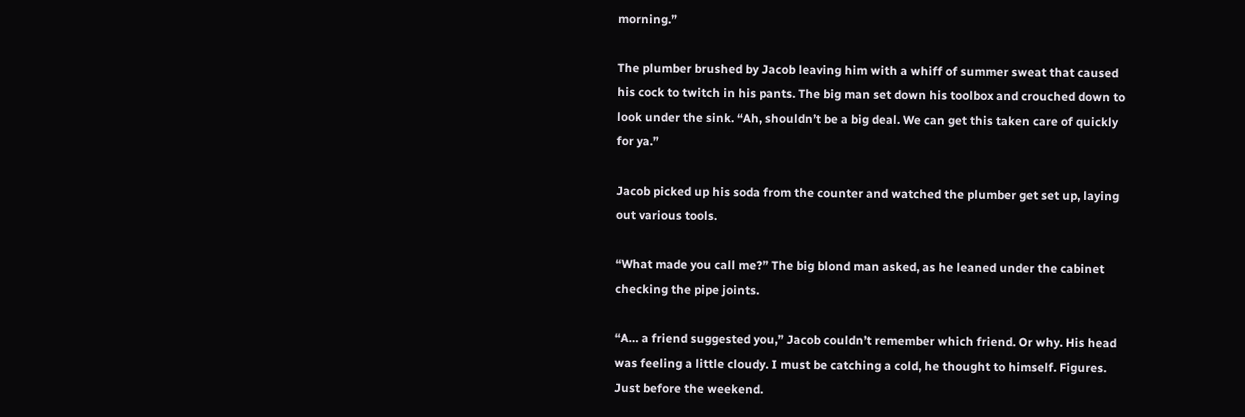morning.”

The plumber brushed by Jacob leaving him with a whiff of summer sweat that caused his cock to twitch in his pants. The big man set down his toolbox and crouched down to look under the sink. “Ah, shouldn’t be a big deal. We can get this taken care of quickly for ya.”

Jacob picked up his soda from the counter and watched the plumber get set up, laying out various tools.

“What made you call me?” The big blond man asked, as he leaned under the cabinet checking the pipe joints.

“A… a friend suggested you,” Jacob couldn’t remember which friend. Or why. His head was feeling a little cloudy. I must be catching a cold, he thought to himself. Figures. Just before the weekend.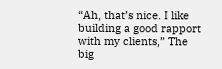“Ah, that’s nice. I like building a good rapport with my clients,” The big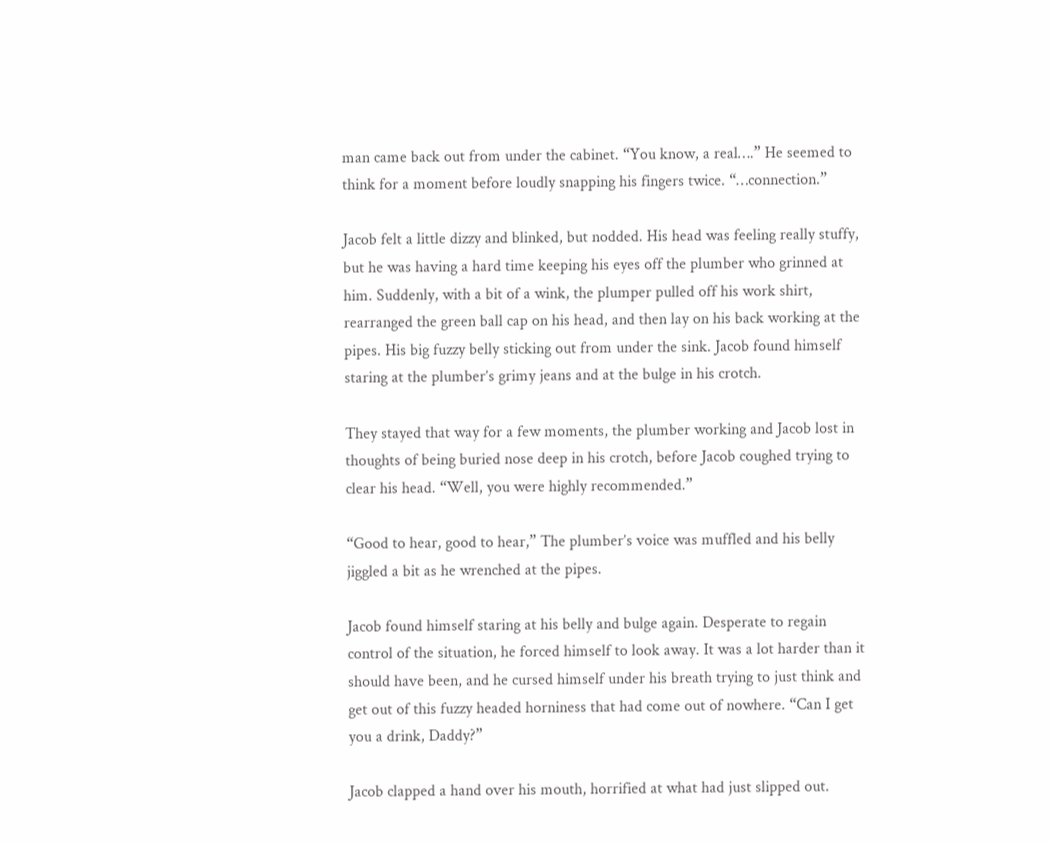man came back out from under the cabinet. “You know, a real….” He seemed to think for a moment before loudly snapping his fingers twice. “…connection.”

Jacob felt a little dizzy and blinked, but nodded. His head was feeling really stuffy, but he was having a hard time keeping his eyes off the plumber who grinned at him. Suddenly, with a bit of a wink, the plumper pulled off his work shirt, rearranged the green ball cap on his head, and then lay on his back working at the pipes. His big fuzzy belly sticking out from under the sink. Jacob found himself staring at the plumber’s grimy jeans and at the bulge in his crotch.

They stayed that way for a few moments, the plumber working and Jacob lost in thoughts of being buried nose deep in his crotch, before Jacob coughed trying to clear his head. “Well, you were highly recommended.”

“Good to hear, good to hear,” The plumber’s voice was muffled and his belly jiggled a bit as he wrenched at the pipes.

Jacob found himself staring at his belly and bulge again. Desperate to regain control of the situation, he forced himself to look away. It was a lot harder than it should have been, and he cursed himself under his breath trying to just think and get out of this fuzzy headed horniness that had come out of nowhere. “Can I get you a drink, Daddy?”

Jacob clapped a hand over his mouth, horrified at what had just slipped out.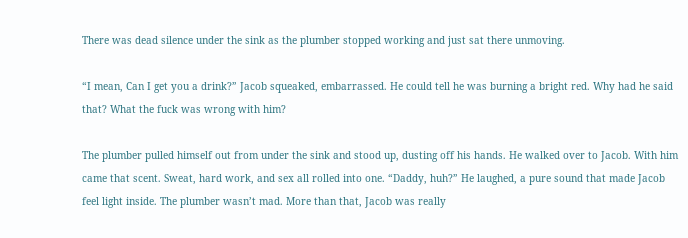There was dead silence under the sink as the plumber stopped working and just sat there unmoving.

“I mean, Can I get you a drink?” Jacob squeaked, embarrassed. He could tell he was burning a bright red. Why had he said that? What the fuck was wrong with him?

The plumber pulled himself out from under the sink and stood up, dusting off his hands. He walked over to Jacob. With him came that scent. Sweat, hard work, and sex all rolled into one. “Daddy, huh?” He laughed, a pure sound that made Jacob feel light inside. The plumber wasn’t mad. More than that, Jacob was really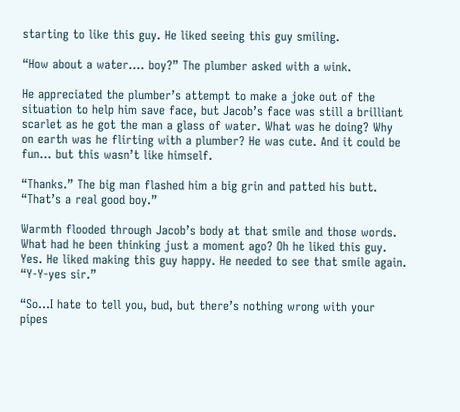starting to like this guy. He liked seeing this guy smiling.

“How about a water…. boy?” The plumber asked with a wink.

He appreciated the plumber’s attempt to make a joke out of the situation to help him save face, but Jacob’s face was still a brilliant scarlet as he got the man a glass of water. What was he doing? Why on earth was he flirting with a plumber? He was cute. And it could be fun… but this wasn’t like himself.

“Thanks.” The big man flashed him a big grin and patted his butt. “That’s a real good boy.”

Warmth flooded through Jacob’s body at that smile and those words. What had he been thinking just a moment ago? Oh he liked this guy. Yes. He liked making this guy happy. He needed to see that smile again. “Y-Y-yes sir.”

“So…I hate to tell you, bud, but there’s nothing wrong with your pipes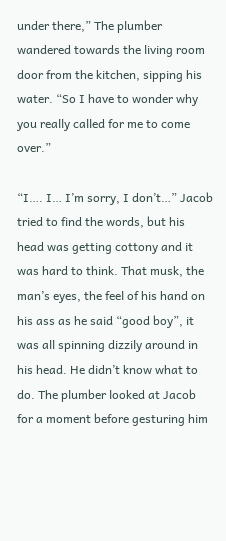under there,” The plumber wandered towards the living room door from the kitchen, sipping his water. “So I have to wonder why you really called for me to come over.”

“I…. I… I’m sorry, I don’t…” Jacob tried to find the words, but his head was getting cottony and it was hard to think. That musk, the man’s eyes, the feel of his hand on his ass as he said “good boy”, it was all spinning dizzily around in his head. He didn’t know what to do. The plumber looked at Jacob for a moment before gesturing him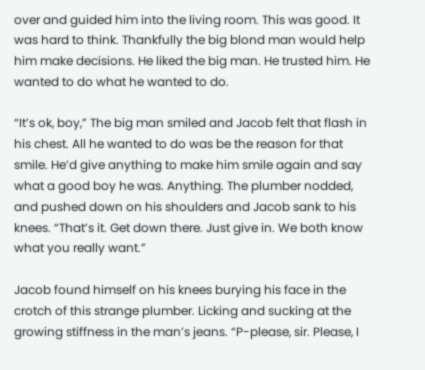over and guided him into the living room. This was good. It was hard to think. Thankfully the big blond man would help him make decisions. He liked the big man. He trusted him. He wanted to do what he wanted to do.

“It’s ok, boy,” The big man smiled and Jacob felt that flash in his chest. All he wanted to do was be the reason for that smile. He’d give anything to make him smile again and say what a good boy he was. Anything. The plumber nodded, and pushed down on his shoulders and Jacob sank to his knees. “That’s it. Get down there. Just give in. We both know what you really want.”

Jacob found himself on his knees burying his face in the crotch of this strange plumber. Licking and sucking at the growing stiffness in the man’s jeans. “P-please, sir. Please, I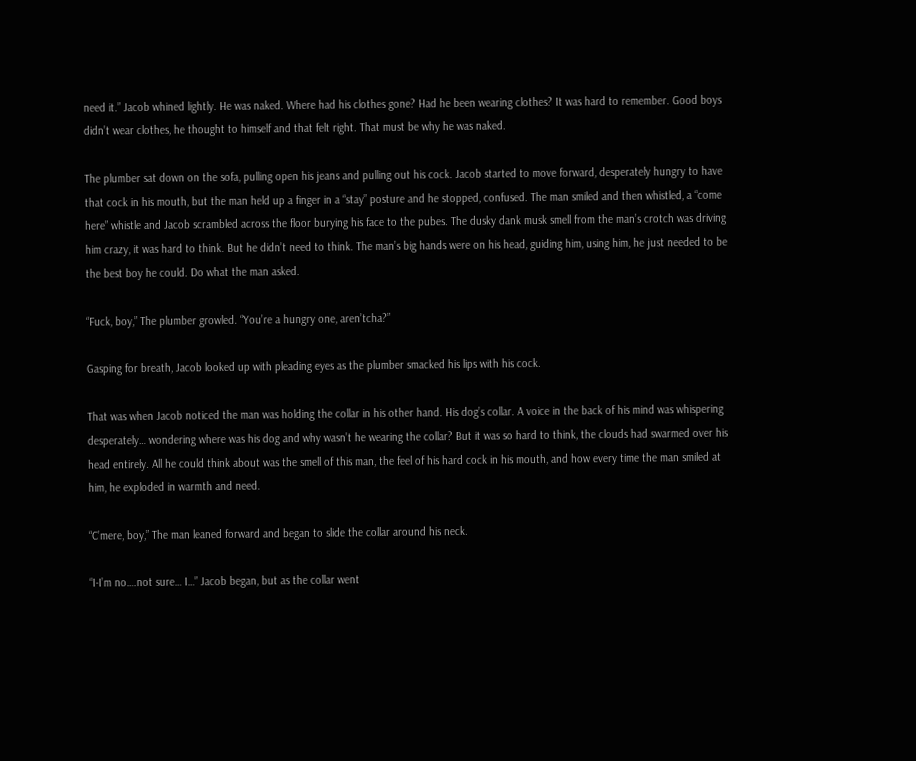need it.” Jacob whined lightly. He was naked. Where had his clothes gone? Had he been wearing clothes? It was hard to remember. Good boys didn’t wear clothes, he thought to himself and that felt right. That must be why he was naked.

The plumber sat down on the sofa, pulling open his jeans and pulling out his cock. Jacob started to move forward, desperately hungry to have that cock in his mouth, but the man held up a finger in a “stay” posture and he stopped, confused. The man smiled and then whistled, a “come here” whistle and Jacob scrambled across the floor burying his face to the pubes. The dusky dank musk smell from the man’s crotch was driving him crazy, it was hard to think. But he didn’t need to think. The man’s big hands were on his head, guiding him, using him, he just needed to be the best boy he could. Do what the man asked.

“Fuck, boy,” The plumber growled. “You’re a hungry one, aren’tcha?”

Gasping for breath, Jacob looked up with pleading eyes as the plumber smacked his lips with his cock.

That was when Jacob noticed the man was holding the collar in his other hand. His dog’s collar. A voice in the back of his mind was whispering desperately… wondering where was his dog and why wasn’t he wearing the collar? But it was so hard to think, the clouds had swarmed over his head entirely. All he could think about was the smell of this man, the feel of his hard cock in his mouth, and how every time the man smiled at him, he exploded in warmth and need.

“C’mere, boy,” The man leaned forward and began to slide the collar around his neck.

“I-I’m no….not sure… I…” Jacob began, but as the collar went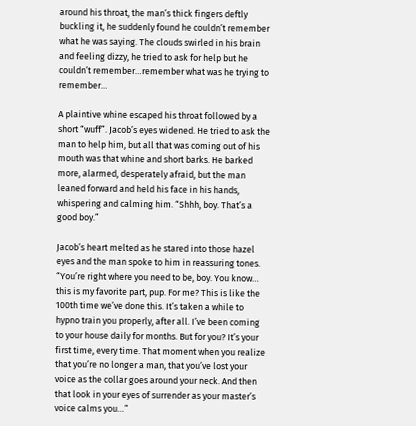around his throat, the man’s thick fingers deftly buckling it, he suddenly found he couldn’t remember what he was saying. The clouds swirled in his brain and feeling dizzy, he tried to ask for help but he couldn’t remember…remember what was he trying to remember…

A plaintive whine escaped his throat followed by a short “wuff”. Jacob’s eyes widened. He tried to ask the man to help him, but all that was coming out of his mouth was that whine and short barks. He barked more, alarmed, desperately afraid, but the man leaned forward and held his face in his hands, whispering and calming him. “Shhh, boy. That’s a good boy.”

Jacob’s heart melted as he stared into those hazel eyes and the man spoke to him in reassuring tones. “You’re right where you need to be, boy. You know… this is my favorite part, pup. For me? This is like the 100th time we’ve done this. It’s taken a while to hypno train you properly, after all. I’ve been coming to your house daily for months. But for you? It’s your first time, every time. That moment when you realize that you’re no longer a man, that you’ve lost your voice as the collar goes around your neck. And then that look in your eyes of surrender as your master’s voice calms you…”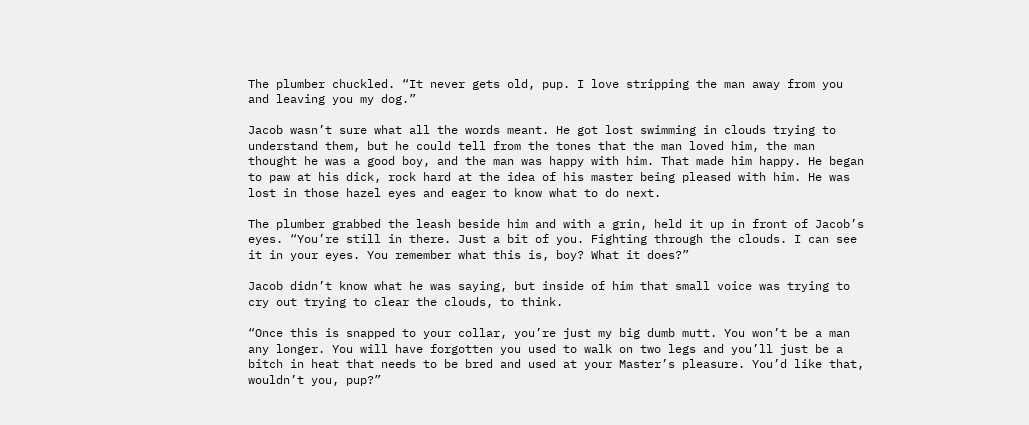The plumber chuckled. “It never gets old, pup. I love stripping the man away from you and leaving you my dog.”

Jacob wasn’t sure what all the words meant. He got lost swimming in clouds trying to understand them, but he could tell from the tones that the man loved him, the man thought he was a good boy, and the man was happy with him. That made him happy. He began to paw at his dick, rock hard at the idea of his master being pleased with him. He was lost in those hazel eyes and eager to know what to do next.

The plumber grabbed the leash beside him and with a grin, held it up in front of Jacob’s eyes. “You’re still in there. Just a bit of you. Fighting through the clouds. I can see it in your eyes. You remember what this is, boy? What it does?”

Jacob didn’t know what he was saying, but inside of him that small voice was trying to cry out trying to clear the clouds, to think.

“Once this is snapped to your collar, you’re just my big dumb mutt. You won’t be a man any longer. You will have forgotten you used to walk on two legs and you’ll just be a bitch in heat that needs to be bred and used at your Master’s pleasure. You’d like that, wouldn’t you, pup?”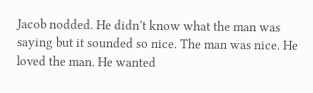Jacob nodded. He didn’t know what the man was saying but it sounded so nice. The man was nice. He loved the man. He wanted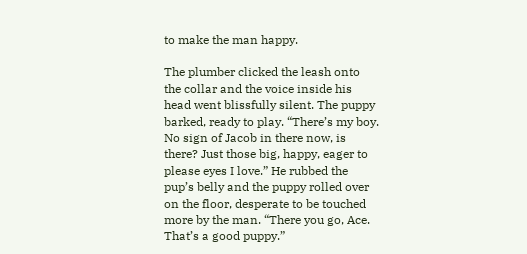to make the man happy.

The plumber clicked the leash onto the collar and the voice inside his head went blissfully silent. The puppy barked, ready to play. “There’s my boy. No sign of Jacob in there now, is there? Just those big, happy, eager to please eyes I love.” He rubbed the pup’s belly and the puppy rolled over on the floor, desperate to be touched more by the man. “There you go, Ace. That’s a good puppy.”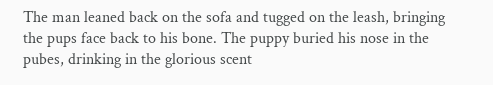The man leaned back on the sofa and tugged on the leash, bringing the pups face back to his bone. The puppy buried his nose in the pubes, drinking in the glorious scent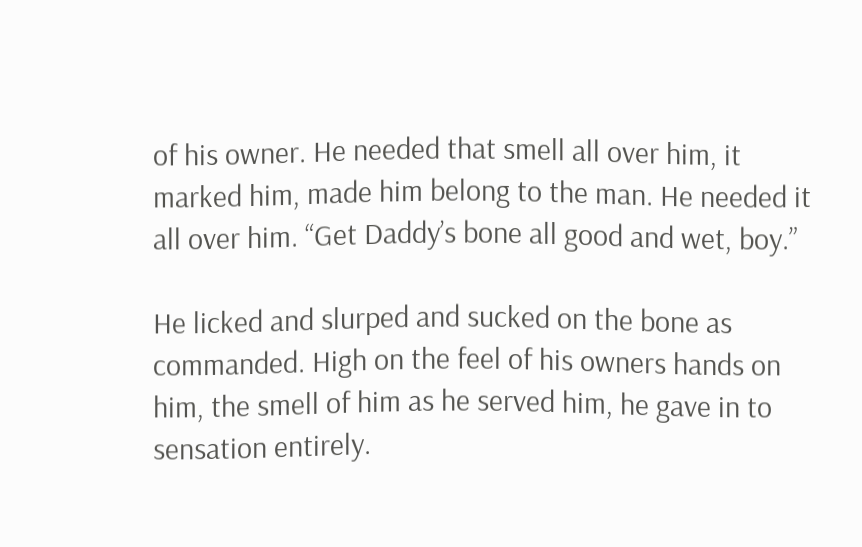of his owner. He needed that smell all over him, it marked him, made him belong to the man. He needed it all over him. “Get Daddy’s bone all good and wet, boy.”

He licked and slurped and sucked on the bone as commanded. High on the feel of his owners hands on him, the smell of him as he served him, he gave in to sensation entirely.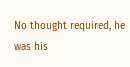No thought required, he was his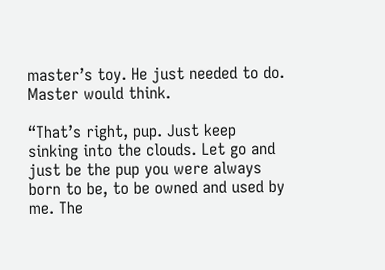master’s toy. He just needed to do. Master would think.

“That’s right, pup. Just keep sinking into the clouds. Let go and just be the pup you were always born to be, to be owned and used by me. The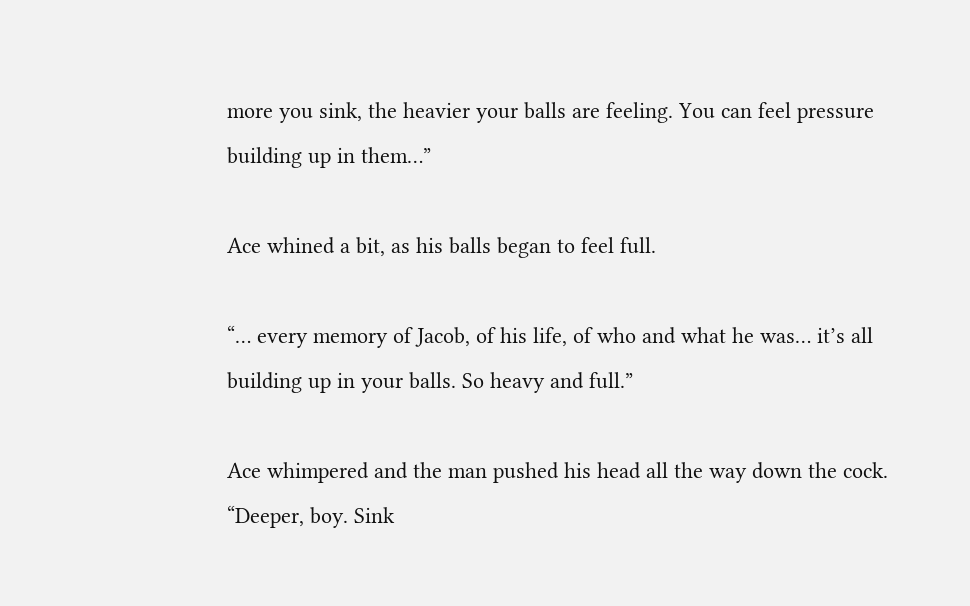more you sink, the heavier your balls are feeling. You can feel pressure building up in them…”

Ace whined a bit, as his balls began to feel full.

“… every memory of Jacob, of his life, of who and what he was… it’s all building up in your balls. So heavy and full.”

Ace whimpered and the man pushed his head all the way down the cock. “Deeper, boy. Sink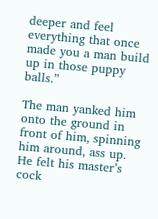deeper and feel everything that once made you a man build up in those puppy balls.”

The man yanked him onto the ground in front of him, spinning him around, ass up. He felt his master’s cock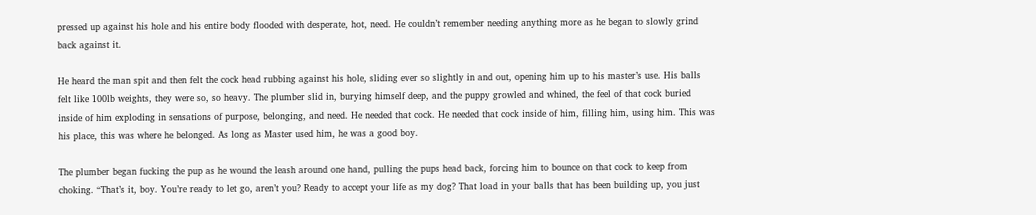pressed up against his hole and his entire body flooded with desperate, hot, need. He couldn’t remember needing anything more as he began to slowly grind back against it.

He heard the man spit and then felt the cock head rubbing against his hole, sliding ever so slightly in and out, opening him up to his master’s use. His balls felt like 100lb weights, they were so, so heavy. The plumber slid in, burying himself deep, and the puppy growled and whined, the feel of that cock buried inside of him exploding in sensations of purpose, belonging, and need. He needed that cock. He needed that cock inside of him, filling him, using him. This was his place, this was where he belonged. As long as Master used him, he was a good boy.

The plumber began fucking the pup as he wound the leash around one hand, pulling the pups head back, forcing him to bounce on that cock to keep from choking. “That’s it, boy. You’re ready to let go, aren’t you? Ready to accept your life as my dog? That load in your balls that has been building up, you just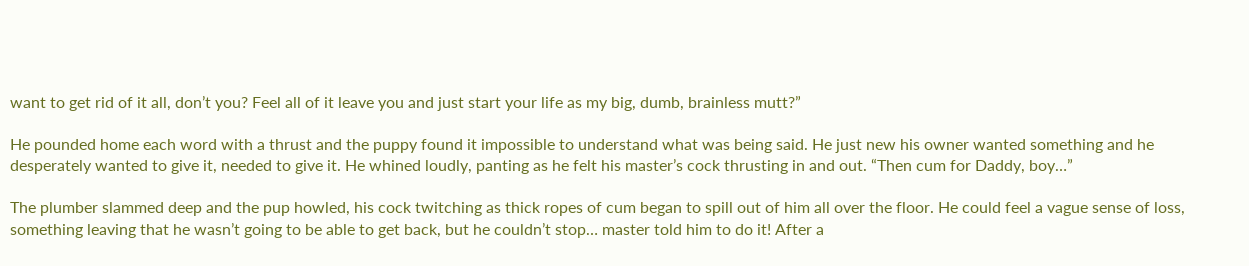want to get rid of it all, don’t you? Feel all of it leave you and just start your life as my big, dumb, brainless mutt?”

He pounded home each word with a thrust and the puppy found it impossible to understand what was being said. He just new his owner wanted something and he desperately wanted to give it, needed to give it. He whined loudly, panting as he felt his master’s cock thrusting in and out. “Then cum for Daddy, boy…”

The plumber slammed deep and the pup howled, his cock twitching as thick ropes of cum began to spill out of him all over the floor. He could feel a vague sense of loss, something leaving that he wasn’t going to be able to get back, but he couldn’t stop… master told him to do it! After a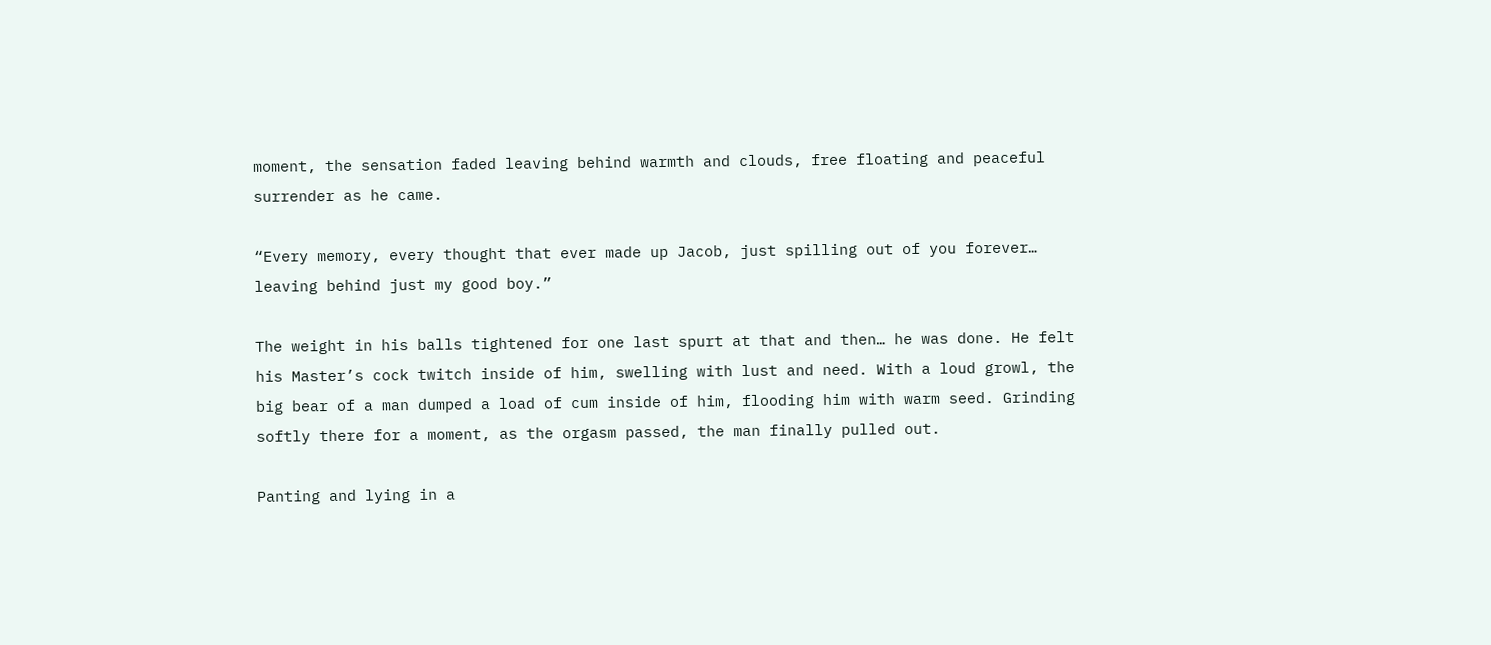moment, the sensation faded leaving behind warmth and clouds, free floating and peaceful surrender as he came.

“Every memory, every thought that ever made up Jacob, just spilling out of you forever… leaving behind just my good boy.”

The weight in his balls tightened for one last spurt at that and then… he was done. He felt his Master’s cock twitch inside of him, swelling with lust and need. With a loud growl, the big bear of a man dumped a load of cum inside of him, flooding him with warm seed. Grinding softly there for a moment, as the orgasm passed, the man finally pulled out.

Panting and lying in a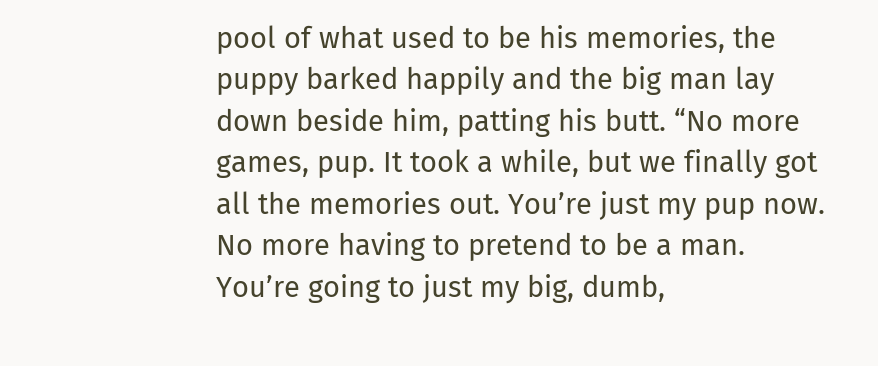pool of what used to be his memories, the puppy barked happily and the big man lay down beside him, patting his butt. “No more games, pup. It took a while, but we finally got all the memories out. You’re just my pup now. No more having to pretend to be a man. You’re going to just my big, dumb,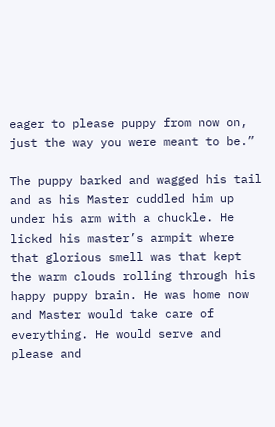eager to please puppy from now on, just the way you were meant to be.”

The puppy barked and wagged his tail and as his Master cuddled him up under his arm with a chuckle. He licked his master’s armpit where that glorious smell was that kept the warm clouds rolling through his happy puppy brain. He was home now and Master would take care of everything. He would serve and please and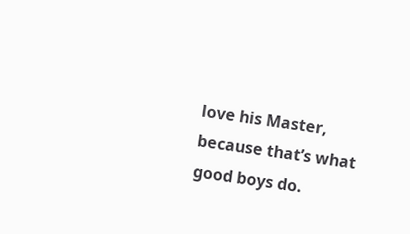love his Master, because that’s what good boys do.